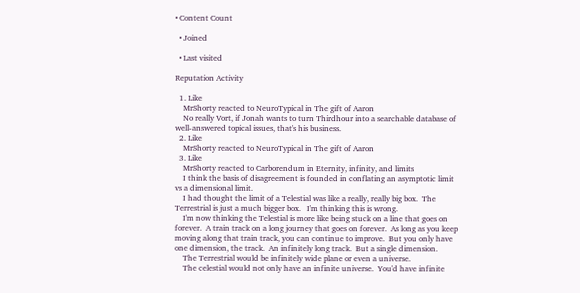• Content Count

  • Joined

  • Last visited

Reputation Activity

  1. Like
    MrShorty reacted to NeuroTypical in The gift of Aaron
    No really Vort, if Jonah wants to turn Thirdhour into a searchable database of well-answered topical issues, that's his business.
  2. Like
    MrShorty reacted to NeuroTypical in The gift of Aaron
  3. Like
    MrShorty reacted to Carborendum in Eternity, infinity, and limits
    I think the basis of disagreement is founded in conflating an asymptotic limit vs a dimensional limit.
    I had thought the limit of a Telestial was like a really, really big box.  The Terrestrial is just a much bigger box.   I'm thinking this is wrong.
    I'm now thinking the Telestial is more like being stuck on a line that goes on forever.  A train track on a long journey that goes on forever.  As long as you keep moving along that train track, you can continue to improve.  But you only have one dimension, the track.  An infinitely long track.  But a single dimension.
    The Terrestrial would be infinitely wide plane or even a universe.
    The celestial would not only have an infinite universe.  You'd have infinite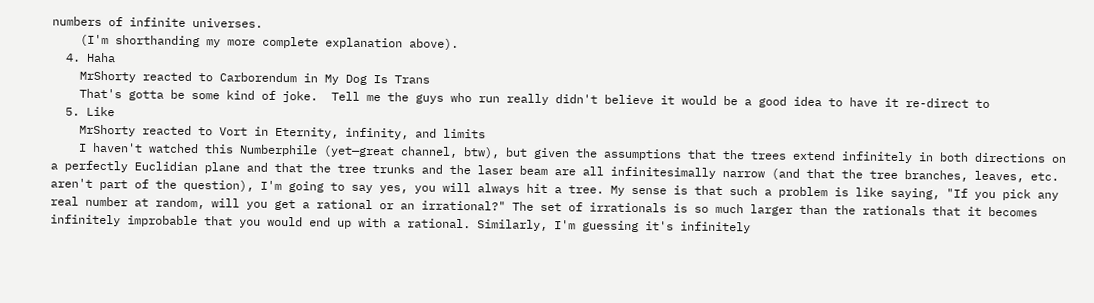numbers of infinite universes.
    (I'm shorthanding my more complete explanation above).
  4. Haha
    MrShorty reacted to Carborendum in My Dog Is Trans
    That's gotta be some kind of joke.  Tell me the guys who run really didn't believe it would be a good idea to have it re-direct to
  5. Like
    MrShorty reacted to Vort in Eternity, infinity, and limits
    I haven't watched this Numberphile (yet—great channel, btw), but given the assumptions that the trees extend infinitely in both directions on a perfectly Euclidian plane and that the tree trunks and the laser beam are all infinitesimally narrow (and that the tree branches, leaves, etc. aren't part of the question), I'm going to say yes, you will always hit a tree. My sense is that such a problem is like saying, "If you pick any real number at random, will you get a rational or an irrational?" The set of irrationals is so much larger than the rationals that it becomes infinitely improbable that you would end up with a rational. Similarly, I'm guessing it's infinitely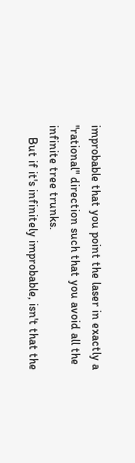improbable that you point the laser in exactly a "rational" direction such that you avoid all the infinite tree trunks.
    But if it's infinitely improbable, isn't that the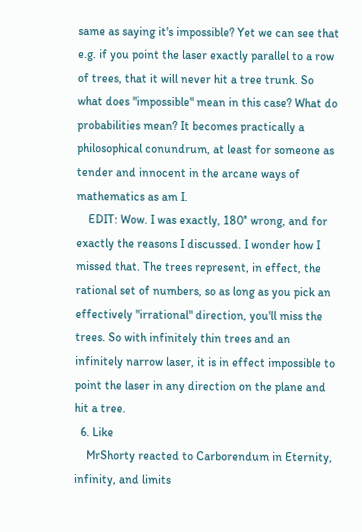same as saying it's impossible? Yet we can see that e.g. if you point the laser exactly parallel to a row of trees, that it will never hit a tree trunk. So what does "impossible" mean in this case? What do probabilities mean? It becomes practically a philosophical conundrum, at least for someone as tender and innocent in the arcane ways of mathematics as am I.
    EDIT: Wow. I was exactly, 180° wrong, and for exactly the reasons I discussed. I wonder how I missed that. The trees represent, in effect, the rational set of numbers, so as long as you pick an effectively "irrational" direction, you'll miss the trees. So with infinitely thin trees and an infinitely narrow laser, it is in effect impossible to point the laser in any direction on the plane and hit a tree.
  6. Like
    MrShorty reacted to Carborendum in Eternity, infinity, and limits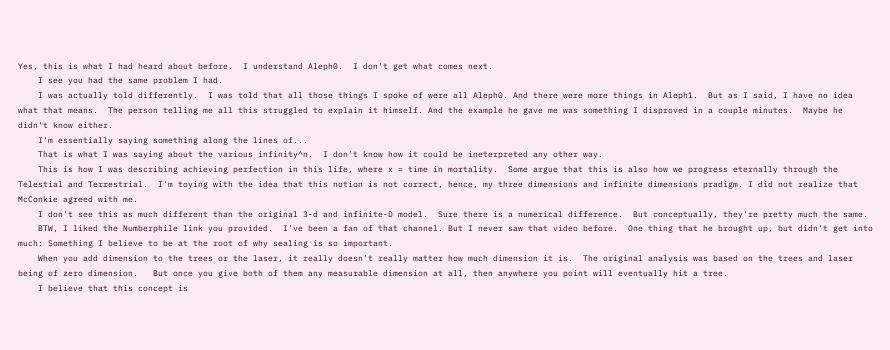Yes, this is what I had heard about before.  I understand Aleph0.  I don't get what comes next.
    I see you had the same problem I had.
    I was actually told differently.  I was told that all those things I spoke of were all Aleph0. And there were more things in Aleph1.  But as I said, I have no idea what that means.  The person telling me all this struggled to explain it himself. And the example he gave me was something I disproved in a couple minutes.  Maybe he didn't know either.
    I'm essentially saying something along the lines of...
    That is what I was saying about the various infinity^n.  I don't know how it could be ineterpreted any other way.
    This is how I was describing achieving perfection in this life, where x = time in mortality.  Some argue that this is also how we progress eternally through the Telestial and Terrestrial.  I'm toying with the idea that this notion is not correct, hence, my three dimensions and infinite dimensions pradigm. I did not realize that McConkie agreed with me.
    I don't see this as much different than the original 3-d and infinite-D model.  Sure there is a numerical difference.  But conceptually, they're pretty much the same.
    BTW, I liked the Numberphile link you provided.  I've been a fan of that channel. But I never saw that video before.  One thing that he brought up, but didn't get into much: Something I believe to be at the root of why sealing is so important.
    When you add dimension to the trees or the laser, it really doesn't really matter how much dimension it is.  The original analysis was based on the trees and laser being of zero dimension.   But once you give both of them any measurable dimension at all, then anywhere you point will eventually hit a tree.
    I believe that this concept is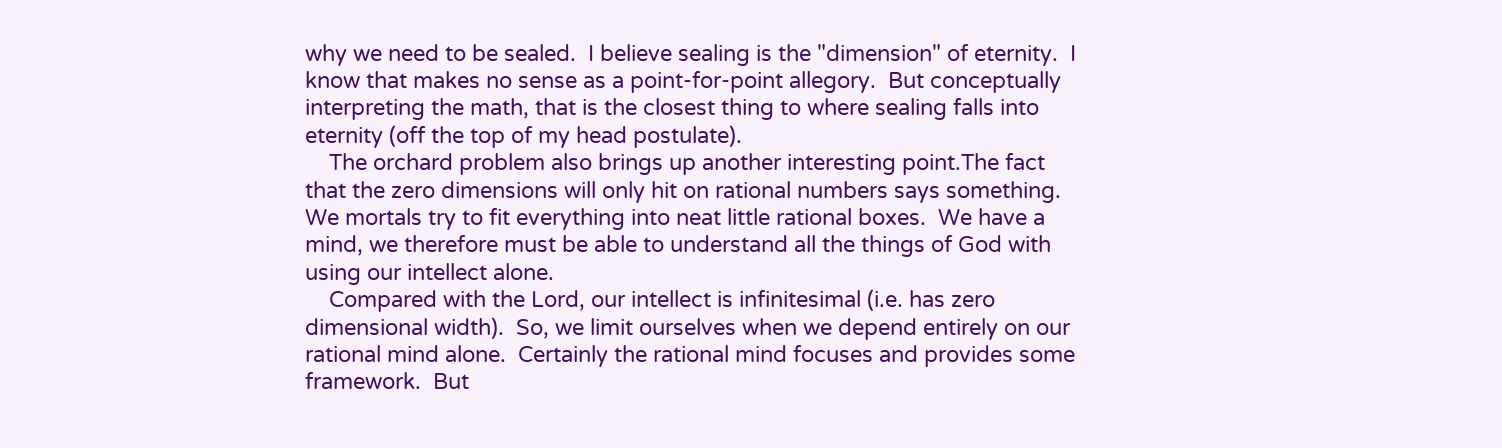why we need to be sealed.  I believe sealing is the "dimension" of eternity.  I know that makes no sense as a point-for-point allegory.  But conceptually interpreting the math, that is the closest thing to where sealing falls into eternity (off the top of my head postulate).
    The orchard problem also brings up another interesting point.The fact that the zero dimensions will only hit on rational numbers says something.  We mortals try to fit everything into neat little rational boxes.  We have a mind, we therefore must be able to understand all the things of God with using our intellect alone.
    Compared with the Lord, our intellect is infinitesimal (i.e. has zero dimensional width).  So, we limit ourselves when we depend entirely on our rational mind alone.  Certainly the rational mind focuses and provides some framework.  But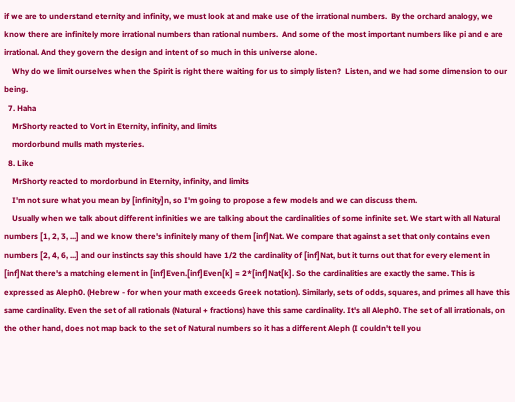if we are to understand eternity and infinity, we must look at and make use of the irrational numbers.  By the orchard analogy, we know there are infinitely more irrational numbers than rational numbers.  And some of the most important numbers like pi and e are irrational. And they govern the design and intent of so much in this universe alone.
    Why do we limit ourselves when the Spirit is right there waiting for us to simply listen?  Listen, and we had some dimension to our being.
  7. Haha
    MrShorty reacted to Vort in Eternity, infinity, and limits
    mordorbund mulls math mysteries.
  8. Like
    MrShorty reacted to mordorbund in Eternity, infinity, and limits
    I'm not sure what you mean by [infinity]n, so I'm going to propose a few models and we can discuss them.
    Usually when we talk about different infinities we are talking about the cardinalities of some infinite set. We start with all Natural numbers [1, 2, 3, ...] and we know there's infinitely many of them [inf]Nat. We compare that against a set that only contains even numbers [2, 4, 6, ...] and our instincts say this should have 1/2 the cardinality of [inf]Nat, but it turns out that for every element in [inf]Nat there's a matching element in [inf]Even.[inf]Even[k] = 2*[inf]Nat[k]. So the cardinalities are exactly the same. This is expressed as Aleph0. (Hebrew - for when your math exceeds Greek notation). Similarly, sets of odds, squares, and primes all have this same cardinality. Even the set of all rationals (Natural + fractions) have this same cardinality. It's all Aleph0. The set of all irrationals, on the other hand, does not map back to the set of Natural numbers so it has a different Aleph (I couldn't tell you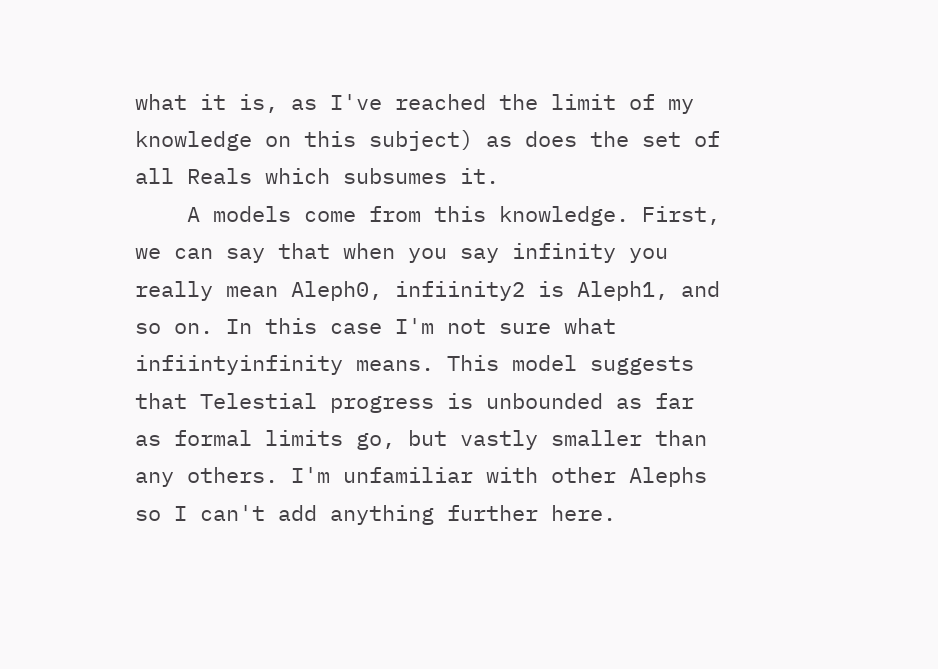what it is, as I've reached the limit of my knowledge on this subject) as does the set of all Reals which subsumes it.
    A models come from this knowledge. First, we can say that when you say infinity you really mean Aleph0, infiinity2 is Aleph1, and so on. In this case I'm not sure what infiintyinfinity means. This model suggests that Telestial progress is unbounded as far as formal limits go, but vastly smaller than any others. I'm unfamiliar with other Alephs so I can't add anything further here.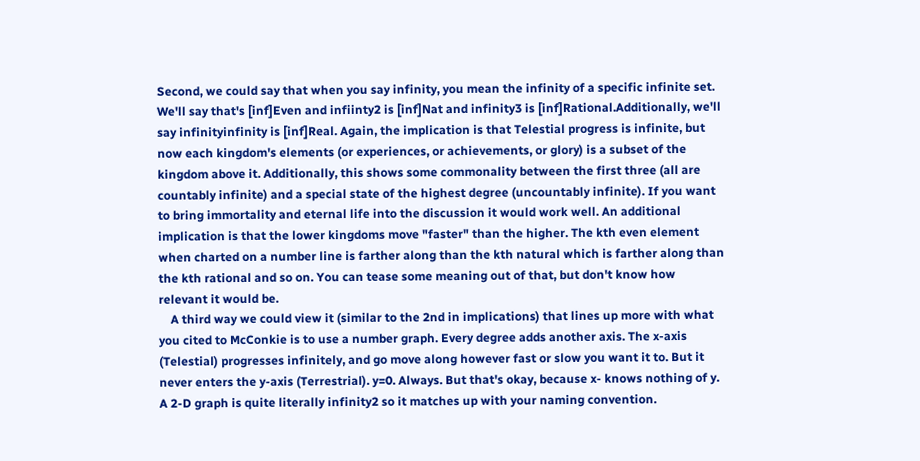Second, we could say that when you say infinity, you mean the infinity of a specific infinite set. We'll say that's [inf]Even and infiinty2 is [inf]Nat and infinity3 is [inf]Rational.Additionally, we'll say infinityinfinity is [inf]Real. Again, the implication is that Telestial progress is infinite, but now each kingdom's elements (or experiences, or achievements, or glory) is a subset of the kingdom above it. Additionally, this shows some commonality between the first three (all are countably infinite) and a special state of the highest degree (uncountably infinite). If you want to bring immortality and eternal life into the discussion it would work well. An additional implication is that the lower kingdoms move "faster" than the higher. The kth even element when charted on a number line is farther along than the kth natural which is farther along than the kth rational and so on. You can tease some meaning out of that, but don't know how relevant it would be.
    A third way we could view it (similar to the 2nd in implications) that lines up more with what you cited to McConkie is to use a number graph. Every degree adds another axis. The x-axis (Telestial) progresses infinitely, and go move along however fast or slow you want it to. But it never enters the y-axis (Terrestrial). y=0. Always. But that's okay, because x- knows nothing of y. A 2-D graph is quite literally infinity2 so it matches up with your naming convention.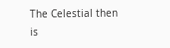The Celestial then is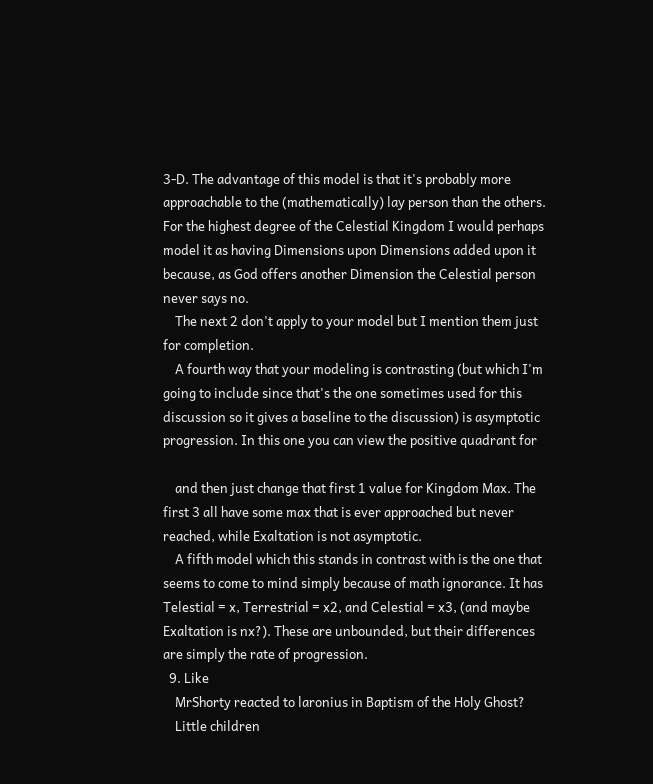3-D. The advantage of this model is that it's probably more approachable to the (mathematically) lay person than the others.  For the highest degree of the Celestial Kingdom I would perhaps model it as having Dimensions upon Dimensions added upon it because, as God offers another Dimension the Celestial person never says no.
    The next 2 don't apply to your model but I mention them just for completion.
    A fourth way that your modeling is contrasting (but which I'm going to include since that's the one sometimes used for this discussion so it gives a baseline to the discussion) is asymptotic progression. In this one you can view the positive quadrant for

    and then just change that first 1 value for Kingdom Max. The first 3 all have some max that is ever approached but never reached, while Exaltation is not asymptotic.
    A fifth model which this stands in contrast with is the one that seems to come to mind simply because of math ignorance. It has Telestial = x, Terrestrial = x2, and Celestial = x3, (and maybe Exaltation is nx?). These are unbounded, but their differences are simply the rate of progression.
  9. Like
    MrShorty reacted to laronius in Baptism of the Holy Ghost?
    Little children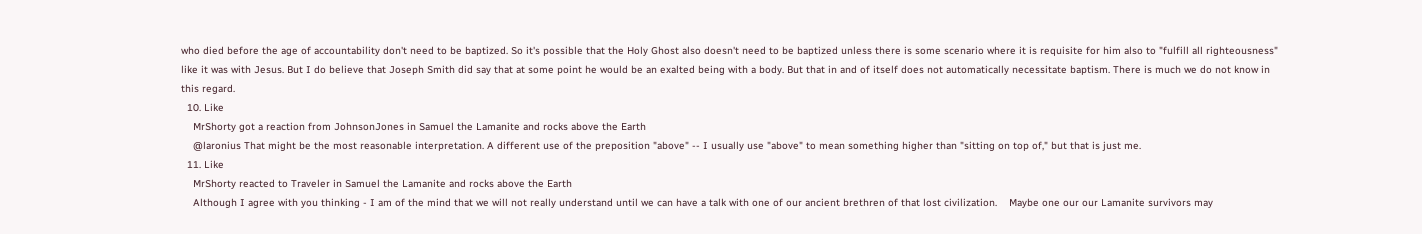who died before the age of accountability don't need to be baptized. So it's possible that the Holy Ghost also doesn't need to be baptized unless there is some scenario where it is requisite for him also to "fulfill all righteousness" like it was with Jesus. But I do believe that Joseph Smith did say that at some point he would be an exalted being with a body. But that in and of itself does not automatically necessitate baptism. There is much we do not know in this regard.
  10. Like
    MrShorty got a reaction from JohnsonJones in Samuel the Lamanite and rocks above the Earth
    @laronius That might be the most reasonable interpretation. A different use of the preposition "above" -- I usually use "above" to mean something higher than "sitting on top of," but that is just me.
  11. Like
    MrShorty reacted to Traveler in Samuel the Lamanite and rocks above the Earth
    Although I agree with you thinking - I am of the mind that we will not really understand until we can have a talk with one of our ancient brethren of that lost civilization.    Maybe one our our Lamanite survivors may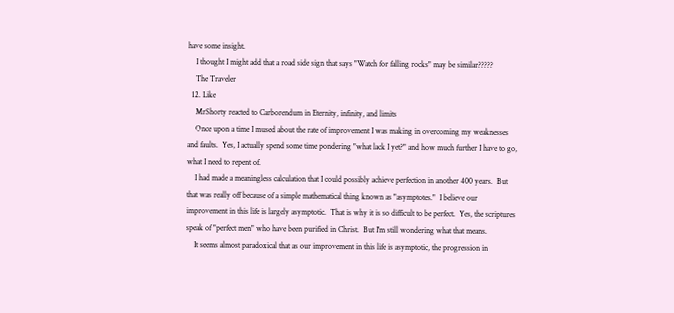have some insight.
    I thought I might add that a road side sign that says "Watch for falling rocks" may be similar?????
    The Traveler
  12. Like
    MrShorty reacted to Carborendum in Eternity, infinity, and limits
    Once upon a time I mused about the rate of improvement I was making in overcoming my weaknesses and faults.  Yes, I actually spend some time pondering "what lack I yet?" and how much further I have to go, what I need to repent of.
    I had made a meaningless calculation that I could possibly achieve perfection in another 400 years.  But that was really off because of a simple mathematical thing known as "asymptotes."  I believe our improvement in this life is largely asymptotic.  That is why it is so difficult to be perfect.  Yes, the scriptures speak of "perfect men" who have been purified in Christ.  But I'm still wondering what that means.
    It seems almost paradoxical that as our improvement in this life is asymptotic, the progression in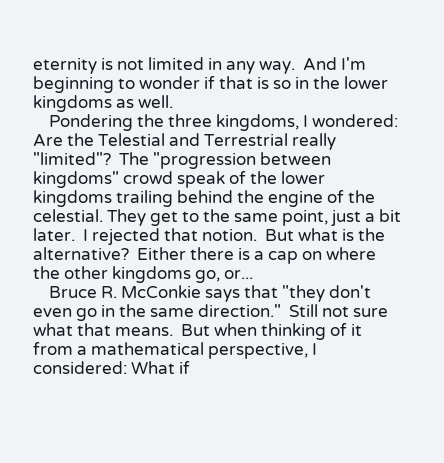eternity is not limited in any way.  And I'm beginning to wonder if that is so in the lower kingdoms as well.
    Pondering the three kingdoms, I wondered: Are the Telestial and Terrestrial really "limited"?  The "progression between kingdoms" crowd speak of the lower kingdoms trailing behind the engine of the celestial. They get to the same point, just a bit later.  I rejected that notion.  But what is the alternative?  Either there is a cap on where the other kingdoms go, or...
    Bruce R. McConkie says that "they don't even go in the same direction."  Still not sure what that means.  But when thinking of it from a mathematical perspective, I considered: What if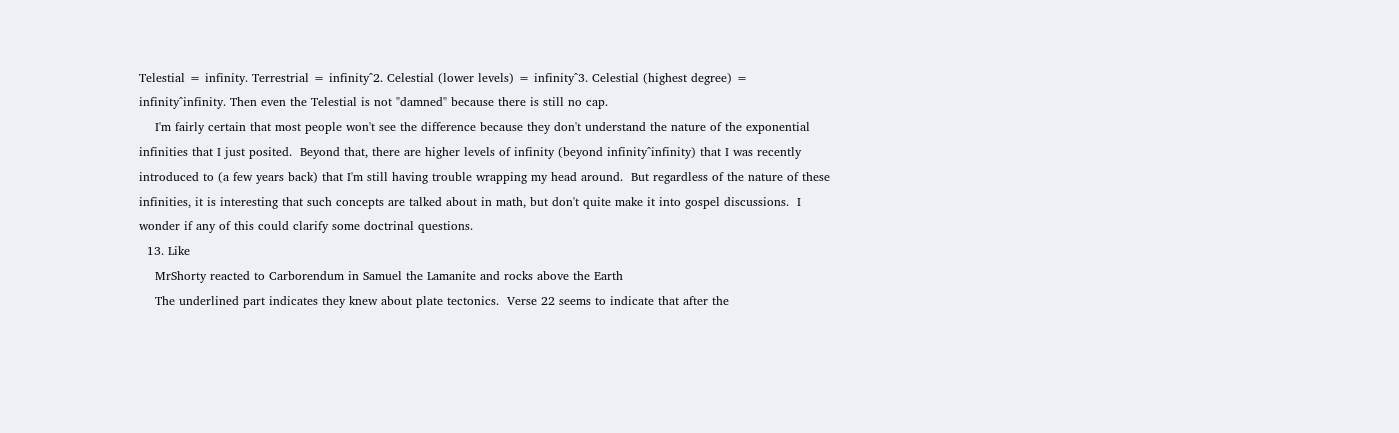Telestial = infinity. Terrestrial = infinity^2. Celestial (lower levels) = infinity^3. Celestial (highest degree) = infinity^infinity. Then even the Telestial is not "damned" because there is still no cap.
    I'm fairly certain that most people won't see the difference because they don't understand the nature of the exponential infinities that I just posited.  Beyond that, there are higher levels of infinity (beyond infinity^infinity) that I was recently introduced to (a few years back) that I'm still having trouble wrapping my head around.  But regardless of the nature of these infinities, it is interesting that such concepts are talked about in math, but don't quite make it into gospel discussions.  I wonder if any of this could clarify some doctrinal questions.
  13. Like
    MrShorty reacted to Carborendum in Samuel the Lamanite and rocks above the Earth
    The underlined part indicates they knew about plate tectonics.  Verse 22 seems to indicate that after the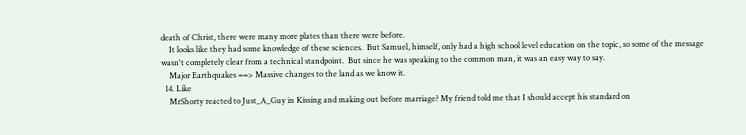death of Christ, there were many more plates than there were before.
    It looks like they had some knowledge of these sciences.  But Samuel, himself, only had a high school level education on the topic, so some of the message wasn't completely clear from a technical standpoint.  But since he was speaking to the common man, it was an easy way to say.
    Major Earthquakes ==> Massive changes to the land as we know it.
  14. Like
    MrShorty reacted to Just_A_Guy in Kissing and making out before marriage? My friend told me that I should accept his standard on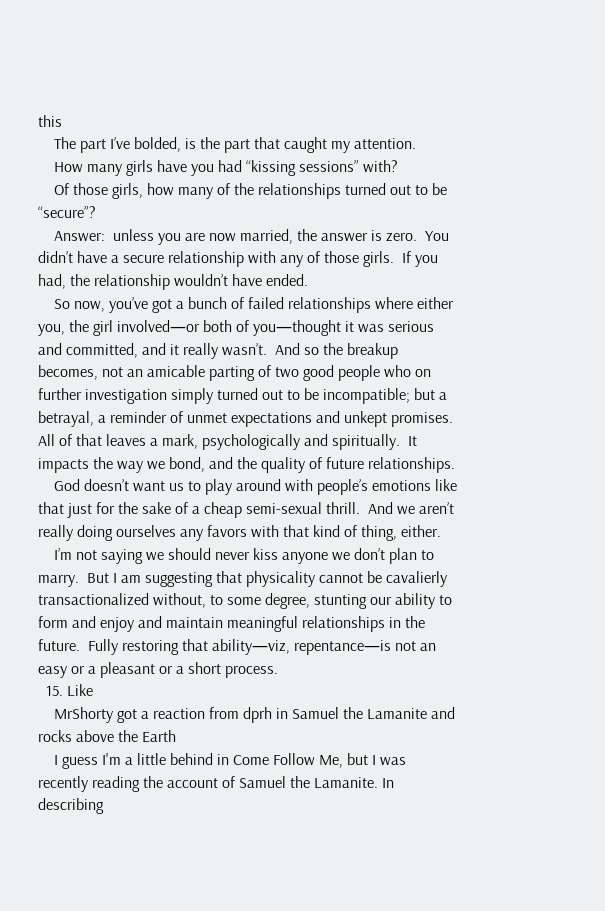this
    The part I’ve bolded, is the part that caught my attention.
    How many girls have you had “kissing sessions” with?
    Of those girls, how many of the relationships turned out to be “secure”?
    Answer:  unless you are now married, the answer is zero.  You didn’t have a secure relationship with any of those girls.  If you had, the relationship wouldn’t have ended.
    So now, you’ve got a bunch of failed relationships where either you, the girl involved—or both of you—thought it was serious and committed, and it really wasn’t.  And so the breakup becomes, not an amicable parting of two good people who on further investigation simply turned out to be incompatible; but a betrayal, a reminder of unmet expectations and unkept promises.  All of that leaves a mark, psychologically and spiritually.  It impacts the way we bond, and the quality of future relationships.
    God doesn’t want us to play around with people’s emotions like that just for the sake of a cheap semi-sexual thrill.  And we aren’t really doing ourselves any favors with that kind of thing, either.
    I’m not saying we should never kiss anyone we don’t plan to marry.  But I am suggesting that physicality cannot be cavalierly transactionalized without, to some degree, stunting our ability to form and enjoy and maintain meaningful relationships in the future.  Fully restoring that ability—viz, repentance—is not an easy or a pleasant or a short process.
  15. Like
    MrShorty got a reaction from dprh in Samuel the Lamanite and rocks above the Earth
    I guess I'm a little behind in Come Follow Me, but I was recently reading the account of Samuel the Lamanite. In describing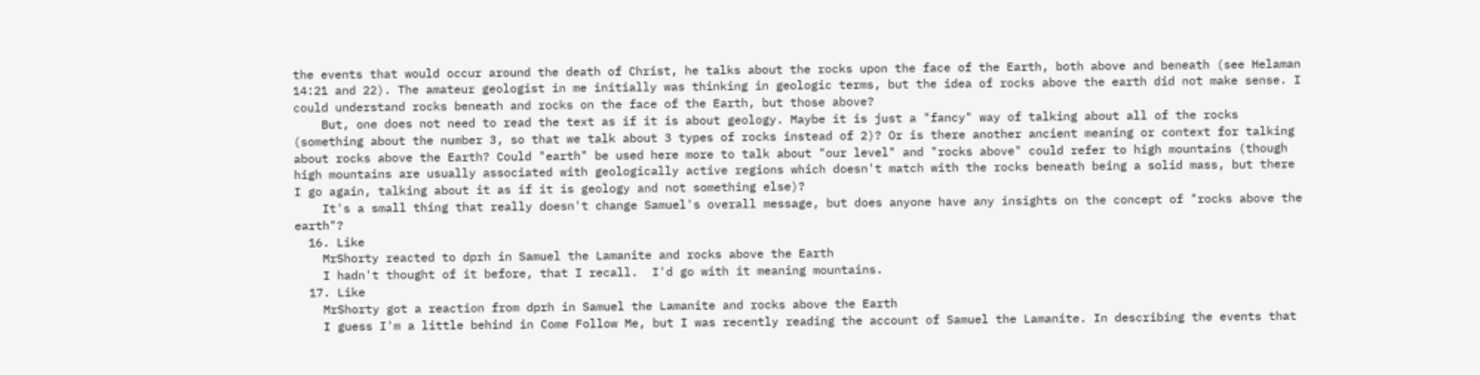the events that would occur around the death of Christ, he talks about the rocks upon the face of the Earth, both above and beneath (see Helaman 14:21 and 22). The amateur geologist in me initially was thinking in geologic terms, but the idea of rocks above the earth did not make sense. I could understand rocks beneath and rocks on the face of the Earth, but those above?
    But, one does not need to read the text as if it is about geology. Maybe it is just a "fancy" way of talking about all of the rocks (something about the number 3, so that we talk about 3 types of rocks instead of 2)? Or is there another ancient meaning or context for talking about rocks above the Earth? Could "earth" be used here more to talk about "our level" and "rocks above" could refer to high mountains (though high mountains are usually associated with geologically active regions which doesn't match with the rocks beneath being a solid mass, but there I go again, talking about it as if it is geology and not something else)?
    It's a small thing that really doesn't change Samuel's overall message, but does anyone have any insights on the concept of "rocks above the earth"?
  16. Like
    MrShorty reacted to dprh in Samuel the Lamanite and rocks above the Earth
    I hadn't thought of it before, that I recall.  I'd go with it meaning mountains.
  17. Like
    MrShorty got a reaction from dprh in Samuel the Lamanite and rocks above the Earth
    I guess I'm a little behind in Come Follow Me, but I was recently reading the account of Samuel the Lamanite. In describing the events that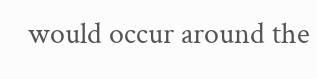would occur around the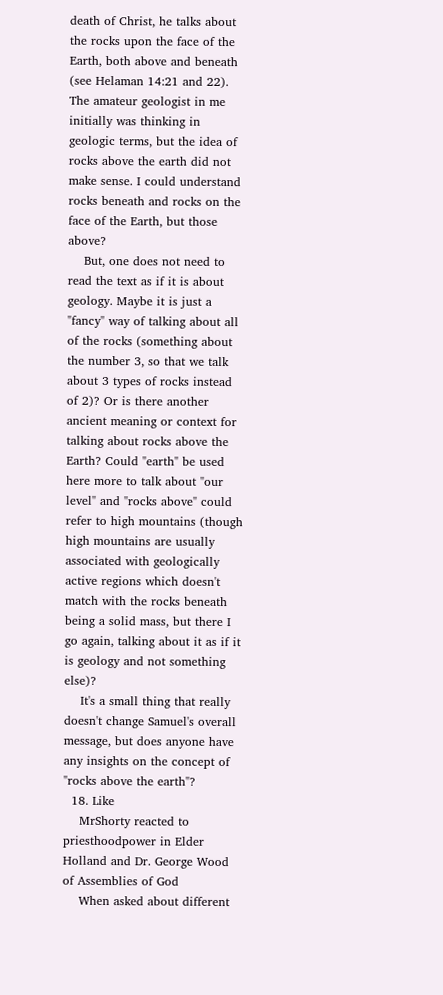death of Christ, he talks about the rocks upon the face of the Earth, both above and beneath (see Helaman 14:21 and 22). The amateur geologist in me initially was thinking in geologic terms, but the idea of rocks above the earth did not make sense. I could understand rocks beneath and rocks on the face of the Earth, but those above?
    But, one does not need to read the text as if it is about geology. Maybe it is just a "fancy" way of talking about all of the rocks (something about the number 3, so that we talk about 3 types of rocks instead of 2)? Or is there another ancient meaning or context for talking about rocks above the Earth? Could "earth" be used here more to talk about "our level" and "rocks above" could refer to high mountains (though high mountains are usually associated with geologically active regions which doesn't match with the rocks beneath being a solid mass, but there I go again, talking about it as if it is geology and not something else)?
    It's a small thing that really doesn't change Samuel's overall message, but does anyone have any insights on the concept of "rocks above the earth"?
  18. Like
    MrShorty reacted to priesthoodpower in Elder Holland and Dr. George Wood of Assemblies of God
    When asked about different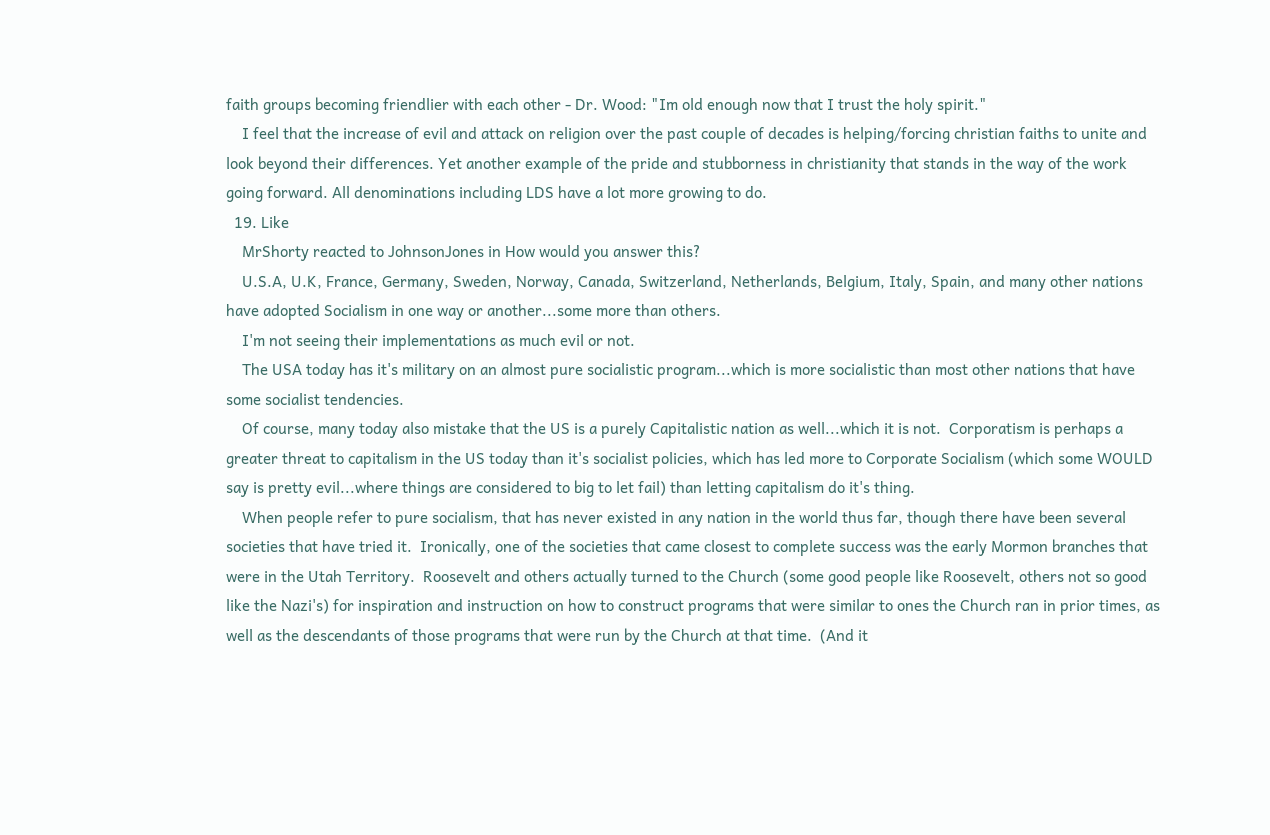faith groups becoming friendlier with each other - Dr. Wood: "Im old enough now that I trust the holy spirit."
    I feel that the increase of evil and attack on religion over the past couple of decades is helping/forcing christian faiths to unite and look beyond their differences. Yet another example of the pride and stubborness in christianity that stands in the way of the work going forward. All denominations including LDS have a lot more growing to do.
  19. Like
    MrShorty reacted to JohnsonJones in How would you answer this?
    U.S.A, U.K, France, Germany, Sweden, Norway, Canada, Switzerland, Netherlands, Belgium, Italy, Spain, and many other nations have adopted Socialism in one way or another...some more than others.
    I'm not seeing their implementations as much evil or not.
    The USA today has it's military on an almost pure socialistic program...which is more socialistic than most other nations that have some socialist tendencies.
    Of course, many today also mistake that the US is a purely Capitalistic nation as well...which it is not.  Corporatism is perhaps a greater threat to capitalism in the US today than it's socialist policies, which has led more to Corporate Socialism (which some WOULD say is pretty evil...where things are considered to big to let fail) than letting capitalism do it's thing.
    When people refer to pure socialism, that has never existed in any nation in the world thus far, though there have been several societies that have tried it.  Ironically, one of the societies that came closest to complete success was the early Mormon branches that were in the Utah Territory.  Roosevelt and others actually turned to the Church (some good people like Roosevelt, others not so good like the Nazi's) for inspiration and instruction on how to construct programs that were similar to ones the Church ran in prior times, as well as the descendants of those programs that were run by the Church at that time.  (And it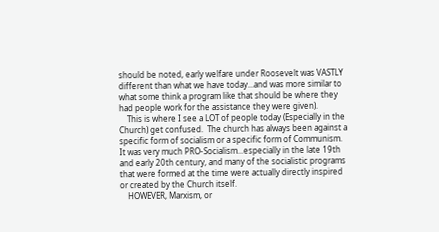should be noted, early welfare under Roosevelt was VASTLY different than what we have today...and was more similar to what some think a program like that should be where they had people work for the assistance they were given).
    This is where I see a LOT of people today (Especially in the Church) get confused.  The church has always been against a specific form of socialism or a specific form of Communism.  It was very much PRO-Socialism...especially in the late 19th and early 20th century, and many of the socialistic programs that were formed at the time were actually directly inspired or created by the Church itself.
    HOWEVER, Marxism, or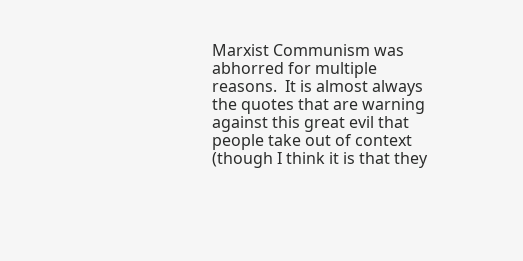Marxist Communism was abhorred for multiple reasons.  It is almost always the quotes that are warning against this great evil that people take out of context (though I think it is that they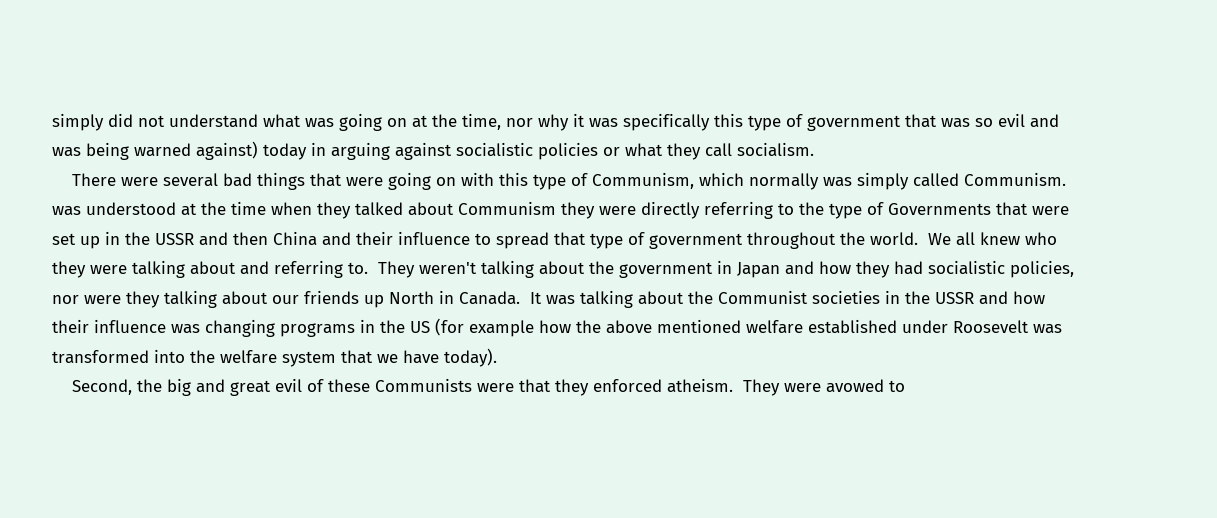simply did not understand what was going on at the time, nor why it was specifically this type of government that was so evil and was being warned against) today in arguing against socialistic policies or what they call socialism.
    There were several bad things that were going on with this type of Communism, which normally was simply called Communism. was understood at the time when they talked about Communism they were directly referring to the type of Governments that were set up in the USSR and then China and their influence to spread that type of government throughout the world.  We all knew who they were talking about and referring to.  They weren't talking about the government in Japan and how they had socialistic policies, nor were they talking about our friends up North in Canada.  It was talking about the Communist societies in the USSR and how their influence was changing programs in the US (for example how the above mentioned welfare established under Roosevelt was transformed into the welfare system that we have today).
    Second, the big and great evil of these Communists were that they enforced atheism.  They were avowed to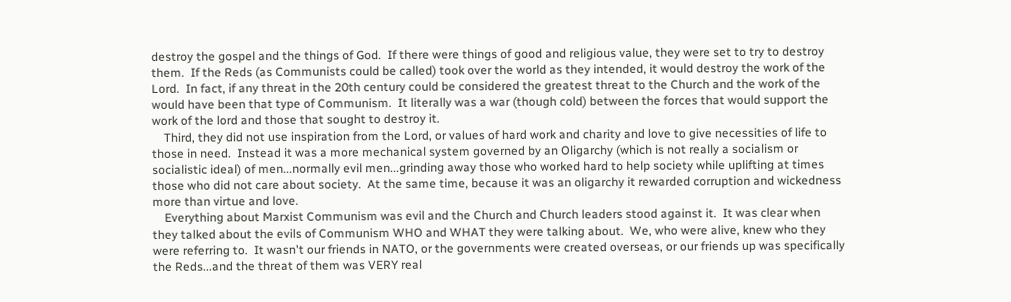destroy the gospel and the things of God.  If there were things of good and religious value, they were set to try to destroy them.  If the Reds (as Communists could be called) took over the world as they intended, it would destroy the work of the Lord.  In fact, if any threat in the 20th century could be considered the greatest threat to the Church and the work of the would have been that type of Communism.  It literally was a war (though cold) between the forces that would support the work of the lord and those that sought to destroy it.
    Third, they did not use inspiration from the Lord, or values of hard work and charity and love to give necessities of life to those in need.  Instead it was a more mechanical system governed by an Oligarchy (which is not really a socialism or socialistic ideal) of men...normally evil men...grinding away those who worked hard to help society while uplifting at times those who did not care about society.  At the same time, because it was an oligarchy it rewarded corruption and wickedness more than virtue and love.
    Everything about Marxist Communism was evil and the Church and Church leaders stood against it.  It was clear when they talked about the evils of Communism WHO and WHAT they were talking about.  We, who were alive, knew who they were referring to.  It wasn't our friends in NATO, or the governments were created overseas, or our friends up was specifically the Reds...and the threat of them was VERY real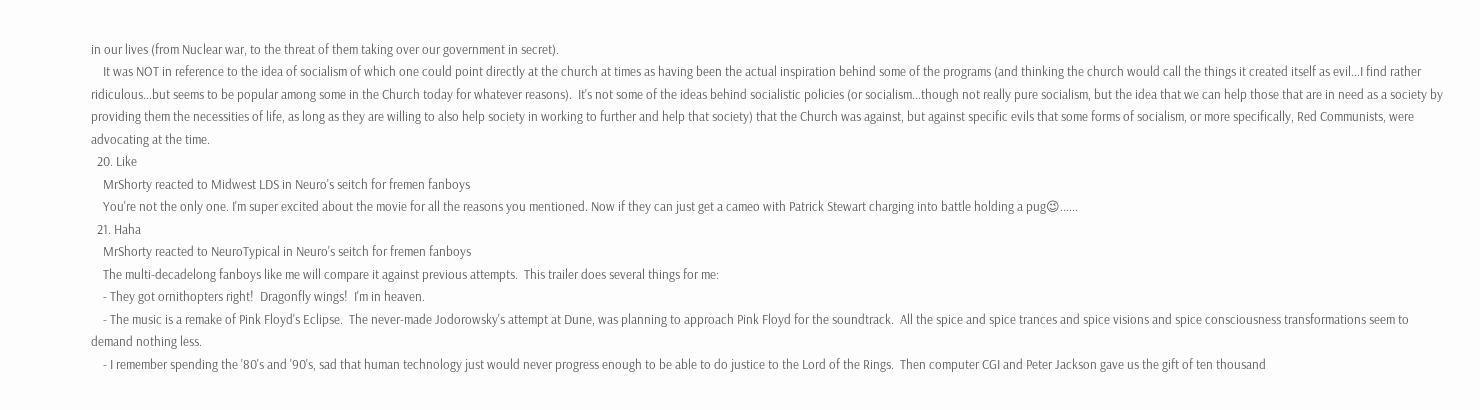in our lives (from Nuclear war, to the threat of them taking over our government in secret).
    It was NOT in reference to the idea of socialism of which one could point directly at the church at times as having been the actual inspiration behind some of the programs (and thinking the church would call the things it created itself as evil...I find rather ridiculous...but seems to be popular among some in the Church today for whatever reasons).  It's not some of the ideas behind socialistic policies (or socialism...though not really pure socialism, but the idea that we can help those that are in need as a society by providing them the necessities of life, as long as they are willing to also help society in working to further and help that society) that the Church was against, but against specific evils that some forms of socialism, or more specifically, Red Communists, were advocating at the time.
  20. Like
    MrShorty reacted to Midwest LDS in Neuro's seitch for fremen fanboys
    You're not the only one. I'm super excited about the movie for all the reasons you mentioned. Now if they can just get a cameo with Patrick Stewart charging into battle holding a pug😉......
  21. Haha
    MrShorty reacted to NeuroTypical in Neuro's seitch for fremen fanboys
    The multi-decadelong fanboys like me will compare it against previous attempts.  This trailer does several things for me:
    - They got ornithopters right!  Dragonfly wings!  I'm in heaven.
    - The music is a remake of Pink Floyd's Eclipse.  The never-made Jodorowsky's attempt at Dune, was planning to approach Pink Floyd for the soundtrack.  All the spice and spice trances and spice visions and spice consciousness transformations seem to demand nothing less.
    - I remember spending the '80's and '90's, sad that human technology just would never progress enough to be able to do justice to the Lord of the Rings.  Then computer CGI and Peter Jackson gave us the gift of ten thousand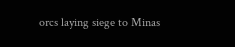orcs laying siege to Minas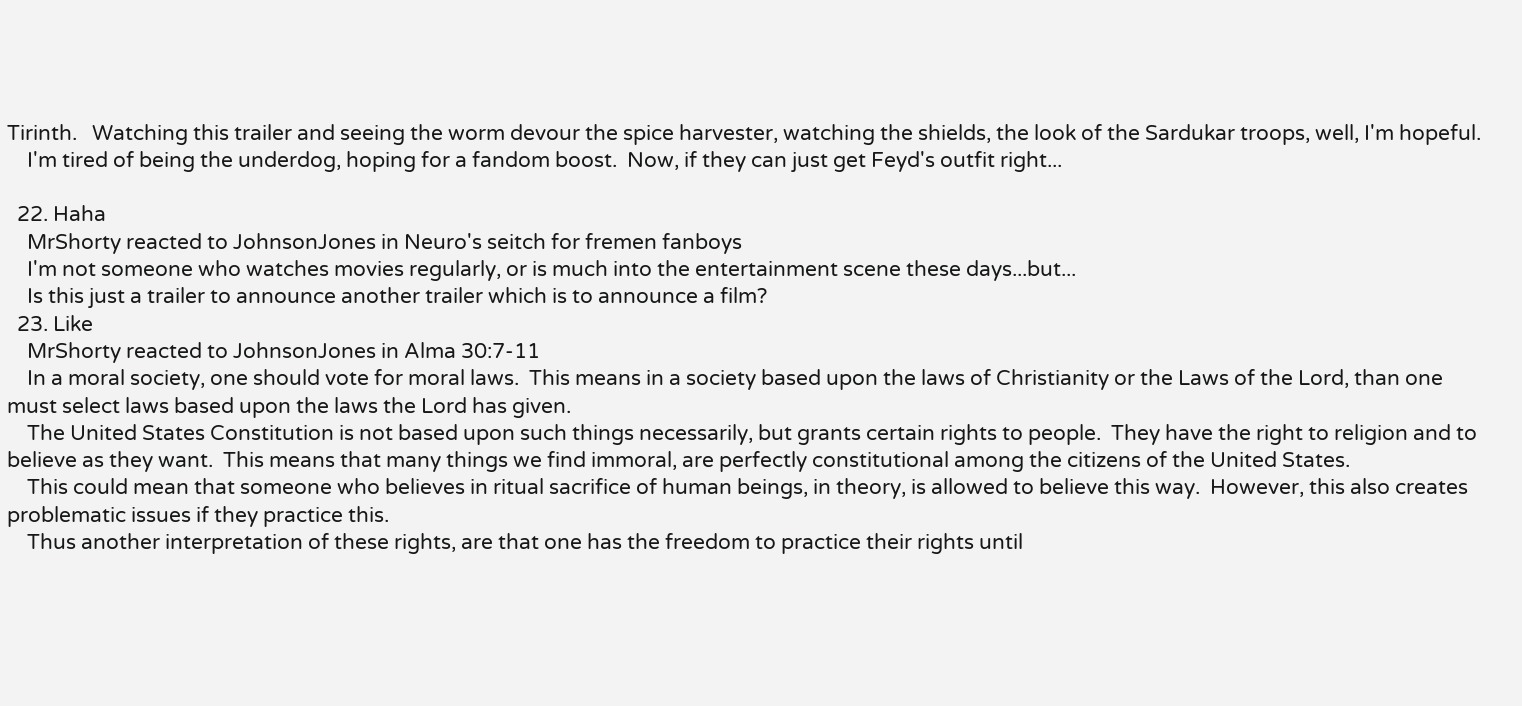Tirinth.   Watching this trailer and seeing the worm devour the spice harvester, watching the shields, the look of the Sardukar troops, well, I'm hopeful.
    I'm tired of being the underdog, hoping for a fandom boost.  Now, if they can just get Feyd's outfit right...

  22. Haha
    MrShorty reacted to JohnsonJones in Neuro's seitch for fremen fanboys
    I'm not someone who watches movies regularly, or is much into the entertainment scene these days...but...
    Is this just a trailer to announce another trailer which is to announce a film?
  23. Like
    MrShorty reacted to JohnsonJones in Alma 30:7-11
    In a moral society, one should vote for moral laws.  This means in a society based upon the laws of Christianity or the Laws of the Lord, than one must select laws based upon the laws the Lord has given.
    The United States Constitution is not based upon such things necessarily, but grants certain rights to people.  They have the right to religion and to believe as they want.  This means that many things we find immoral, are perfectly constitutional among the citizens of the United States.
    This could mean that someone who believes in ritual sacrifice of human beings, in theory, is allowed to believe this way.  However, this also creates problematic issues if they practice this.
    Thus another interpretation of these rights, are that one has the freedom to practice their rights until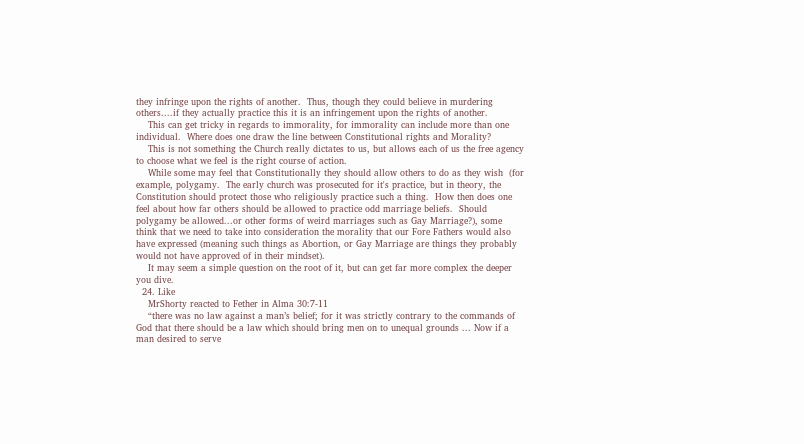they infringe upon the rights of another.  Thus, though they could believe in murdering others....if they actually practice this it is an infringement upon the rights of another.
    This can get tricky in regards to immorality, for immorality can include more than one individual.  Where does one draw the line between Constitutional rights and Morality?
    This is not something the Church really dictates to us, but allows each of us the free agency to choose what we feel is the right course of action.
    While some may feel that Constitutionally they should allow others to do as they wish  (for example, polygamy.  The early church was prosecuted for it's practice, but in theory, the Constitution should protect those who religiously practice such a thing.  How then does one feel about how far others should be allowed to practice odd marriage beliefs.  Should polygamy be allowed...or other forms of weird marriages such as Gay Marriage?), some think that we need to take into consideration the morality that our Fore Fathers would also have expressed (meaning such things as Abortion, or Gay Marriage are things they probably would not have approved of in their mindset).
    It may seem a simple question on the root of it, but can get far more complex the deeper you dive.
  24. Like
    MrShorty reacted to Fether in Alma 30:7-11
    “there was no law against a man’s belief; for it was strictly contrary to the commands of God that there should be a law which should bring men on to unequal grounds ... Now if a man desired to serve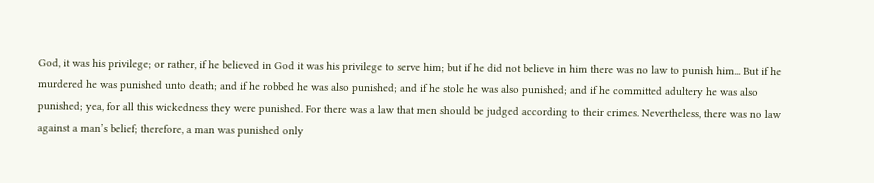God, it was his privilege; or rather, if he believed in God it was his privilege to serve him; but if he did not believe in him there was no law to punish him... But if he murdered he was punished unto death; and if he robbed he was also punished; and if he stole he was also punished; and if he committed adultery he was also punished; yea, for all this wickedness they were punished. For there was a law that men should be judged according to their crimes. Nevertheless, there was no law against a man’s belief; therefore, a man was punished only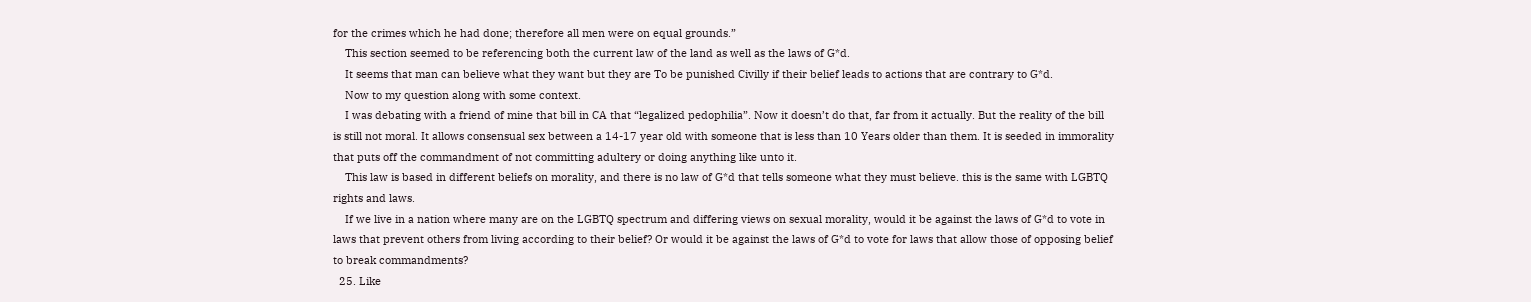for the crimes which he had done; therefore all men were on equal grounds.”
    This section seemed to be referencing both the current law of the land as well as the laws of G*d.
    It seems that man can believe what they want but they are To be punished Civilly if their belief leads to actions that are contrary to G*d.
    Now to my question along with some context.
    I was debating with a friend of mine that bill in CA that “legalized pedophilia”. Now it doesn’t do that, far from it actually. But the reality of the bill is still not moral. It allows consensual sex between a 14-17 year old with someone that is less than 10 Years older than them. It is seeded in immorality that puts off the commandment of not committing adultery or doing anything like unto it.
    This law is based in different beliefs on morality, and there is no law of G*d that tells someone what they must believe. this is the same with LGBTQ rights and laws.
    If we live in a nation where many are on the LGBTQ spectrum and differing views on sexual morality, would it be against the laws of G*d to vote in laws that prevent others from living according to their belief? Or would it be against the laws of G*d to vote for laws that allow those of opposing belief to break commandments?
  25. Like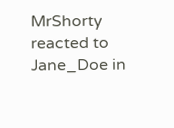MrShorty reacted to Jane_Doe in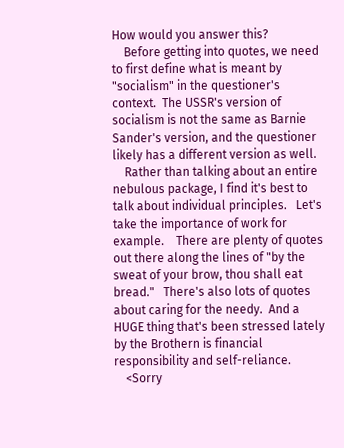How would you answer this?
    Before getting into quotes, we need to first define what is meant by "socialism" in the questioner's context.  The USSR's version of socialism is not the same as Barnie Sander's version, and the questioner likely has a different version as well.
    Rather than talking about an entire nebulous package, I find it's best to talk about individual principles.   Let's take the importance of work for example.    There are plenty of quotes out there along the lines of "by the sweat of your brow, thou shall eat bread."   There's also lots of quotes about caring for the needy.  And a HUGE thing that's been stressed lately by the Brothern is financial responsibility and self-reliance.
    <Sorry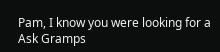Pam, I know you were looking for a Ask Gramps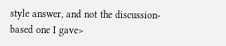style answer, and not the discussion-based one I gave>